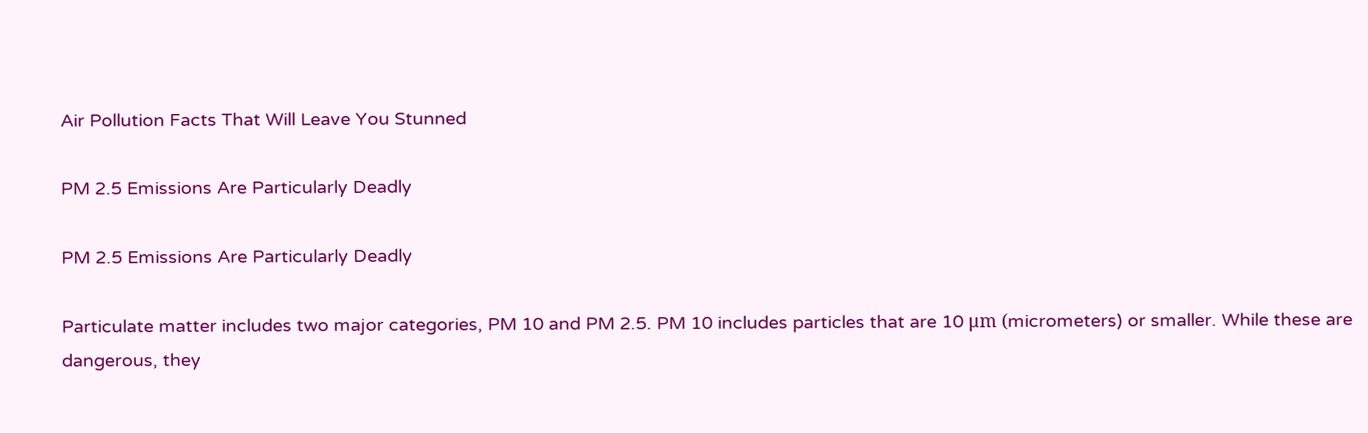Air Pollution Facts That Will Leave You Stunned

PM 2.5 Emissions Are Particularly Deadly

PM 2.5 Emissions Are Particularly Deadly

Particulate matter includes two major categories, PM 10 and PM 2.5. PM 10 includes particles that are 10 μm (micrometers) or smaller. While these are dangerous, they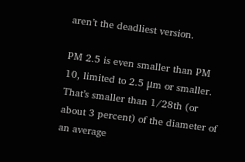aren’t the deadliest version.

PM 2.5 is even smaller than PM 10, limited to 2.5 μm or smaller. That’s smaller than 1/28th (or about 3 percent) of the diameter of an average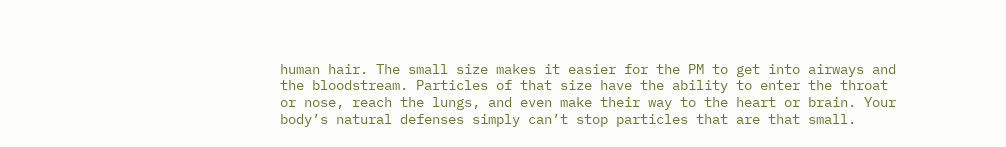human hair. The small size makes it easier for the PM to get into airways and the bloodstream. Particles of that size have the ability to enter the throat or nose, reach the lungs, and even make their way to the heart or brain. Your body’s natural defenses simply can’t stop particles that are that small.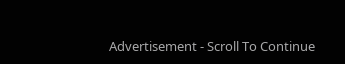Advertisement - Scroll To Continue